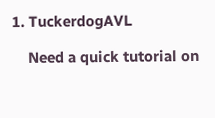1. TuckerdogAVL

    Need a quick tutorial on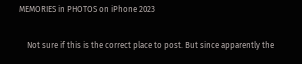MEMORIES in PHOTOS on iPhone 2023

    Not sure if this is the correct place to post. But since apparently the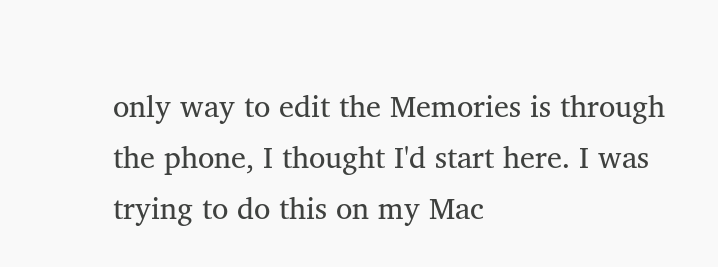only way to edit the Memories is through the phone, I thought I'd start here. I was trying to do this on my Mac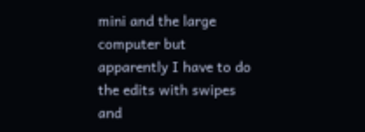mini and the large computer but apparently I have to do the edits with swipes and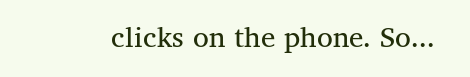clicks on the phone. So...